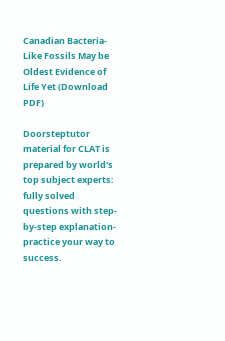Canadian Bacteria-Like Fossils May be Oldest Evidence of Life Yet (Download PDF)

Doorsteptutor material for CLAT is prepared by world's top subject experts: fully solved questions with step-by-step explanation- practice your way to success.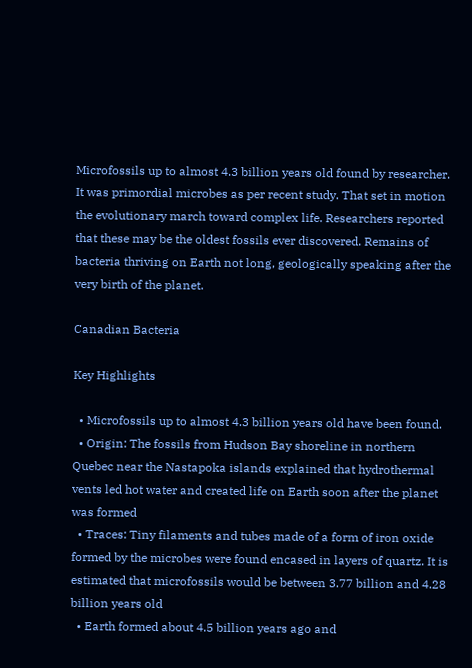Microfossils up to almost 4.3 billion years old found by researcher. It was primordial microbes as per recent study. That set in motion the evolutionary march toward complex life. Researchers reported that these may be the oldest fossils ever discovered. Remains of bacteria thriving on Earth not long, geologically speaking after the very birth of the planet.

Canadian Bacteria

Key Highlights

  • Microfossils up to almost 4.3 billion years old have been found.
  • Origin: The fossils from Hudson Bay shoreline in northern Quebec near the Nastapoka islands explained that hydrothermal vents led hot water and created life on Earth soon after the planet was formed
  • Traces: Tiny filaments and tubes made of a form of iron oxide formed by the microbes were found encased in layers of quartz. It is estimated that microfossils would be between 3.77 billion and 4.28 billion years old
  • Earth formed about 4.5 billion years ago and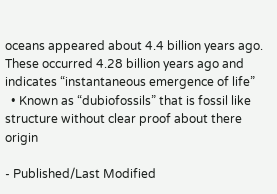oceans appeared about 4.4 billion years ago. These occurred 4.28 billion years ago and indicates “instantaneous emergence of life”
  • Known as “dubiofossils” that is fossil like structure without clear proof about there origin

- Published/Last Modified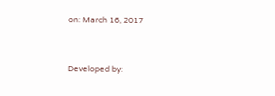on: March 16, 2017


Developed by: